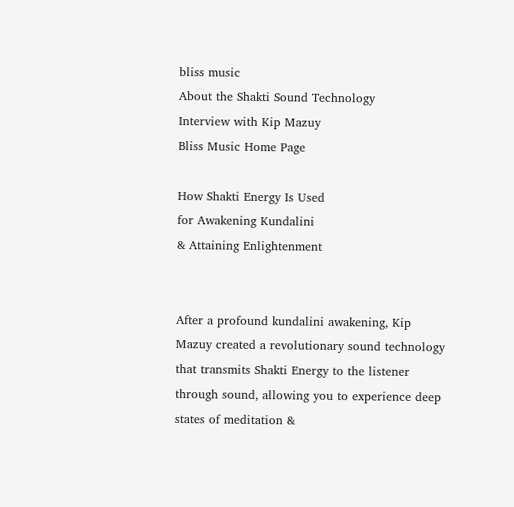bliss music
About the Shakti Sound Technology
Interview with Kip Mazuy
Bliss Music Home Page

How Shakti Energy Is Used
for Awakening Kundalini
& Attaining Enlightenment


After a profound kundalini awakening, Kip Mazuy created a revolutionary sound technology that transmits Shakti Energy to the listener through sound, allowing you to experience deep states of meditation &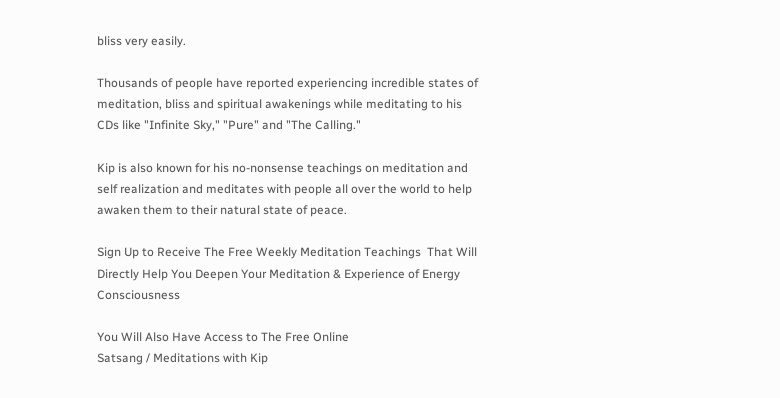bliss very easily.

Thousands of people have reported experiencing incredible states of meditation, bliss and spiritual awakenings while meditating to his CDs like "Infinite Sky," "Pure" and "The Calling."

Kip is also known for his no-nonsense teachings on meditation and self realization and meditates with people all over the world to help awaken them to their natural state of peace.

Sign Up to Receive The Free Weekly Meditation Teachings  That Will Directly Help You Deepen Your Meditation & Experience of Energy Consciousness

You Will Also Have Access to The Free Online
Satsang / Meditations with Kip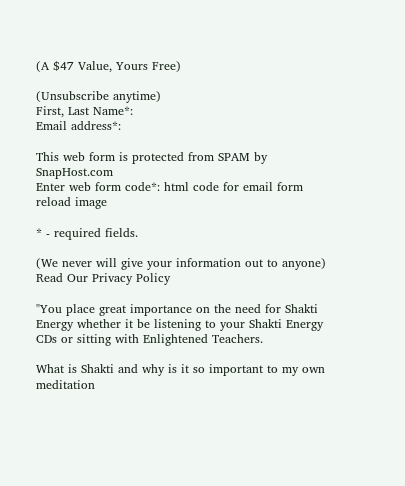(A $47 Value, Yours Free)

(Unsubscribe anytime)
First, Last Name*:
Email address*:

This web form is protected from SPAM by SnapHost.com
Enter web form code*: html code for email form
reload image

* - required fields.

(We never will give your information out to anyone)
Read Our Privacy Policy

"You place great importance on the need for Shakti Energy whether it be listening to your Shakti Energy CDs or sitting with Enlightened Teachers.

What is Shakti and why is it so important to my own meditation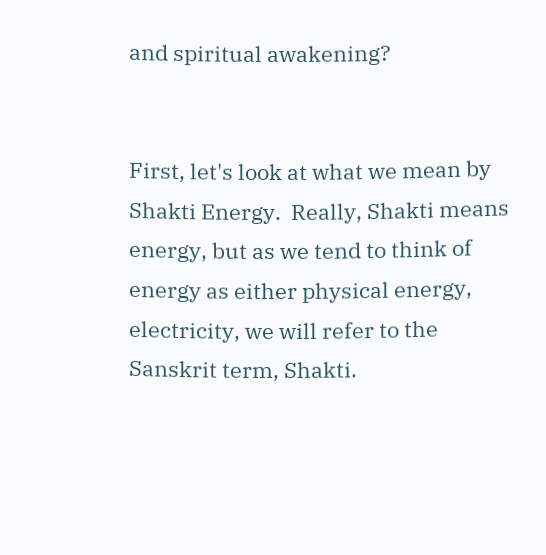and spiritual awakening?


First, let's look at what we mean by Shakti Energy.  Really, Shakti means energy, but as we tend to think of energy as either physical energy, electricity, we will refer to the Sanskrit term, Shakti.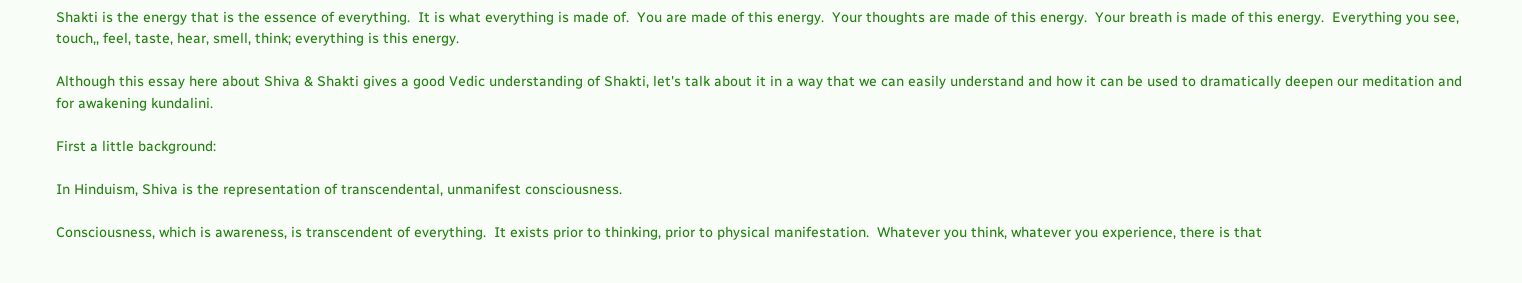Shakti is the energy that is the essence of everything.  It is what everything is made of.  You are made of this energy.  Your thoughts are made of this energy.  Your breath is made of this energy.  Everything you see, touch,, feel, taste, hear, smell, think; everything is this energy.

Although this essay here about Shiva & Shakti gives a good Vedic understanding of Shakti, let's talk about it in a way that we can easily understand and how it can be used to dramatically deepen our meditation and for awakening kundalini.

First a little background:

In Hinduism, Shiva is the representation of transcendental, unmanifest consciousness.

Consciousness, which is awareness, is transcendent of everything.  It exists prior to thinking, prior to physical manifestation.  Whatever you think, whatever you experience, there is that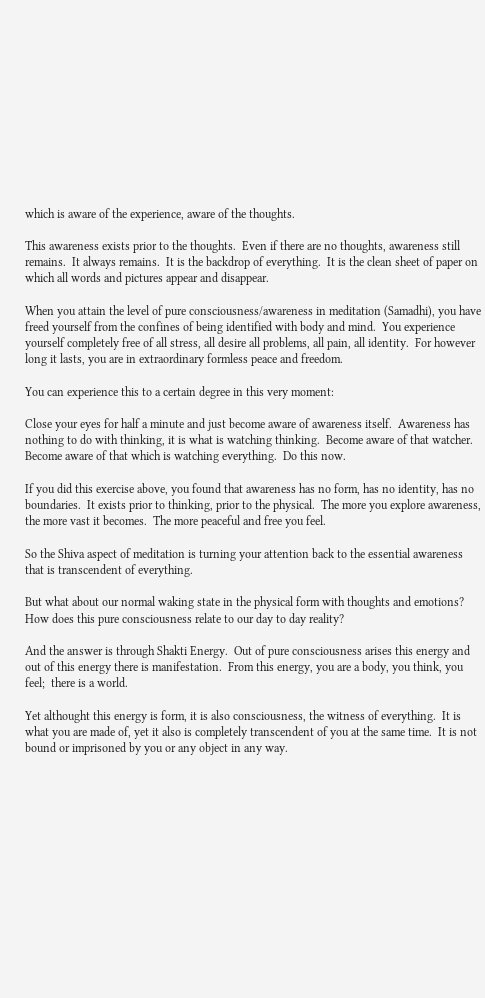which is aware of the experience, aware of the thoughts.

This awareness exists prior to the thoughts.  Even if there are no thoughts, awareness still remains.  It always remains.  It is the backdrop of everything.  It is the clean sheet of paper on which all words and pictures appear and disappear.

When you attain the level of pure consciousness/awareness in meditation (Samadhi), you have freed yourself from the confines of being identified with body and mind.  You experience yourself completely free of all stress, all desire all problems, all pain, all identity.  For however long it lasts, you are in extraordinary formless peace and freedom.

You can experience this to a certain degree in this very moment:

Close your eyes for half a minute and just become aware of awareness itself.  Awareness has nothing to do with thinking, it is what is watching thinking.  Become aware of that watcher.  Become aware of that which is watching everything.  Do this now.

If you did this exercise above, you found that awareness has no form, has no identity, has no boundaries.  It exists prior to thinking, prior to the physical.  The more you explore awareness, the more vast it becomes.  The more peaceful and free you feel.

So the Shiva aspect of meditation is turning your attention back to the essential awareness that is transcendent of everything.

But what about our normal waking state in the physical form with thoughts and emotions?  How does this pure consciousness relate to our day to day reality?

And the answer is through Shakti Energy.  Out of pure consciousness arises this energy and out of this energy there is manifestation.  From this energy, you are a body, you think, you feel;  there is a world.

Yet althought this energy is form, it is also consciousness, the witness of everything.  It is what you are made of, yet it also is completely transcendent of you at the same time.  It is not bound or imprisoned by you or any object in any way.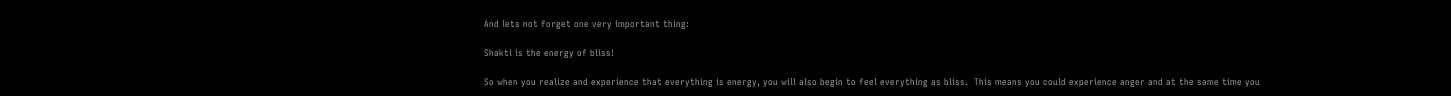And lets not forget one very important thing:

Shakti is the energy of bliss!

So when you realize and experience that everything is energy, you will also begin to feel everything as bliss.  This means you could experience anger and at the same time you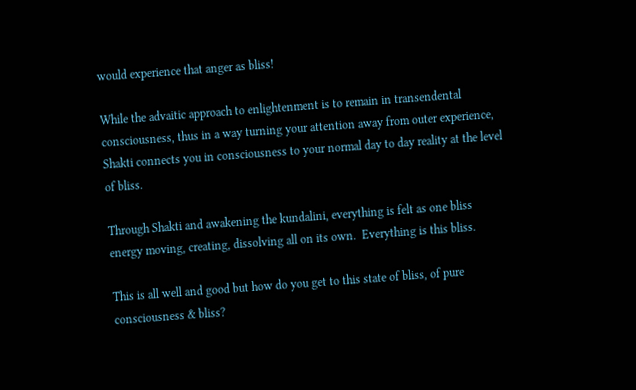would experience that anger as bliss!

While the advaitic approach to enlightenment is to remain in transendental consciousness, thus in a way turning your attention away from outer experience, Shakti connects you in consciousness to your normal day to day reality at the level of bliss.

Through Shakti and awakening the kundalini, everything is felt as one bliss energy moving, creating, dissolving all on its own.  Everything is this bliss.

This is all well and good but how do you get to this state of bliss, of pure consciousness & bliss?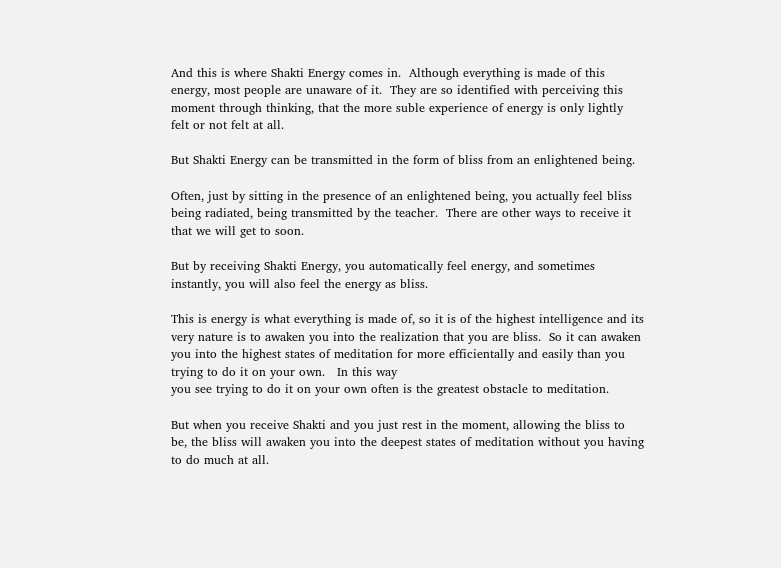And this is where Shakti Energy comes in.  Although everything is made of this energy, most people are unaware of it.  They are so identified with perceiving this moment through thinking, that the more suble experience of energy is only lightly felt or not felt at all.

But Shakti Energy can be transmitted in the form of bliss from an enlightened being.

Often, just by sitting in the presence of an enlightened being, you actually feel bliss being radiated, being transmitted by the teacher.  There are other ways to receive it that we will get to soon.

But by receiving Shakti Energy, you automatically feel energy, and sometimes instantly, you will also feel the energy as bliss.

This is energy is what everything is made of, so it is of the highest intelligence and its very nature is to awaken you into the realization that you are bliss.  So it can awaken you into the highest states of meditation for more efficientally and easily than you trying to do it on your own.   In this way
you see trying to do it on your own often is the greatest obstacle to meditation.

But when you receive Shakti and you just rest in the moment, allowing the bliss to be, the bliss will awaken you into the deepest states of meditation without you having to do much at all.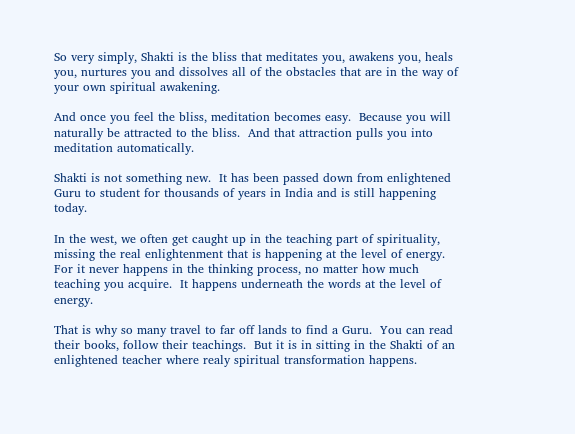So very simply, Shakti is the bliss that meditates you, awakens you, heals you, nurtures you and dissolves all of the obstacles that are in the way of your own spiritual awakening.

And once you feel the bliss, meditation becomes easy.  Because you will naturally be attracted to the bliss.  And that attraction pulls you into meditation automatically.

Shakti is not something new.  It has been passed down from enlightened Guru to student for thousands of years in India and is still happening today.

In the west, we often get caught up in the teaching part of spirituality, missing the real enlightenment that is happening at the level of energy.  For it never happens in the thinking process, no matter how much teaching you acquire.  It happens underneath the words at the level of energy.

That is why so many travel to far off lands to find a Guru.  You can read their books, follow their teachings.  But it is in sitting in the Shakti of an enlightened teacher where realy spiritual transformation happens.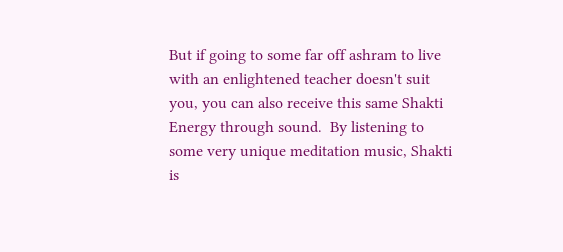But if going to some far off ashram to live with an enlightened teacher doesn't suit you, you can also receive this same Shakti Energy through sound.  By listening to some very unique meditation music, Shakti is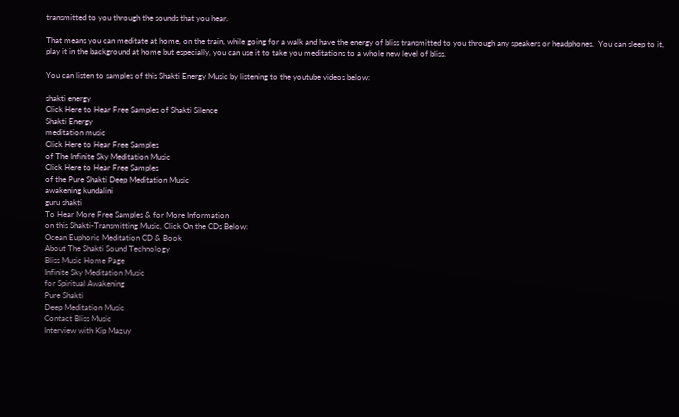transmitted to you through the sounds that you hear.

That means you can meditate at home, on the train, while going for a walk and have the energy of bliss transmitted to you through any speakers or headphones.  You can sleep to it, play it in the background at home but especially, you can use it to take you meditations to a whole new level of bliss.

You can listen to samples of this Shakti Energy Music by listening to the youtube videos below:

shakti energy
Click Here to Hear Free Samples of Shakti Silence
Shakti Energy
meditation music
Click Here to Hear Free Samples
of The Infinite Sky Meditation Music
Click Here to Hear Free Samples
of the Pure Shakti Deep Meditation Music
awakening kundalini
guru shakti
To Hear More Free Samples & for More Information
on this Shakti-Transmitting Music, Click On the CDs Below:
Ocean Euphoric Meditation CD & Book
About The Shakti Sound Technology
Bliss Music Home Page
Infinite Sky Meditation Music
for Spiritual Awakening
Pure Shakti
Deep Meditation Music
Contact Bliss Music
Interview with Kip Mazuy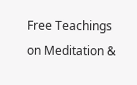Free Teachings on Meditation &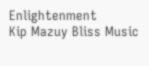Enlightenment
Kip Mazuy Bliss Music